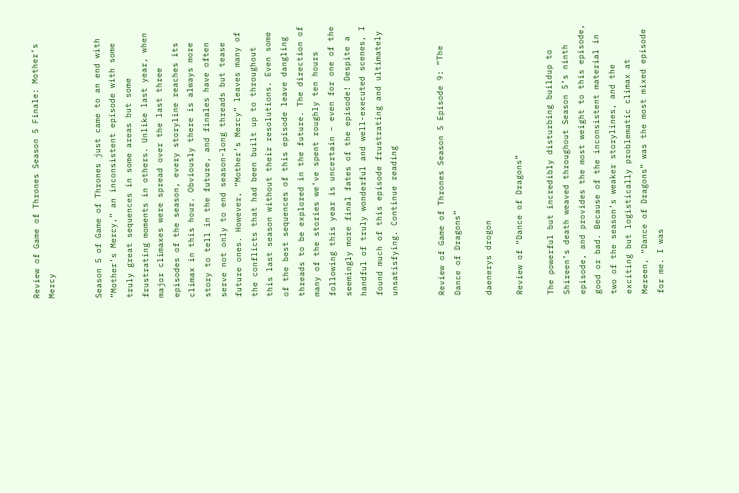Review of Game of Thrones Season 5 Finale: Mother’s Mercy


Season 5 of Game of Thrones just came to an end with “Mother’s Mercy,” an inconsistent episode with some truly great sequences in some areas but some frustrating moments in others. Unlike last year, when major climaxes were spread over the last three episodes of the season, every storyline reaches its climax in this hour. Obviously there is always more story to tell in the future, and finales have often serve not only to end season-long threads but tease future ones. However, “Mother’s Mercy” leaves many of the conflicts that had been built up to throughout this last season without their resolutions. Even some of the best sequences of this episode leave dangling threads to be explored in the future. The direction of many of the stories we’ve spent roughly ten hours following this year is uncertain – even for one of the seemingly more final fates of the episode! Despite a handful of truly wonderful and well-executed scenes, I found much of this episode frustrating and ultimately unsatisfying. Continue reading


Review of Game of Thrones Season 5 Episode 9: “The Dance of Dragons”

daenerys drogon

Review of “Dance of Dragons”

The powerful but incredibly disturbing buildup to Shireen’s death weaved throughout Season 5’s ninth episode, and provides the most weight to this episode, good or bad. Because of the inconsistent material in two of the season’s weaker storylines, and the exciting but logistically problematic climax at Mereen, “Dance of Dragons” was the most mixed episode for me. I was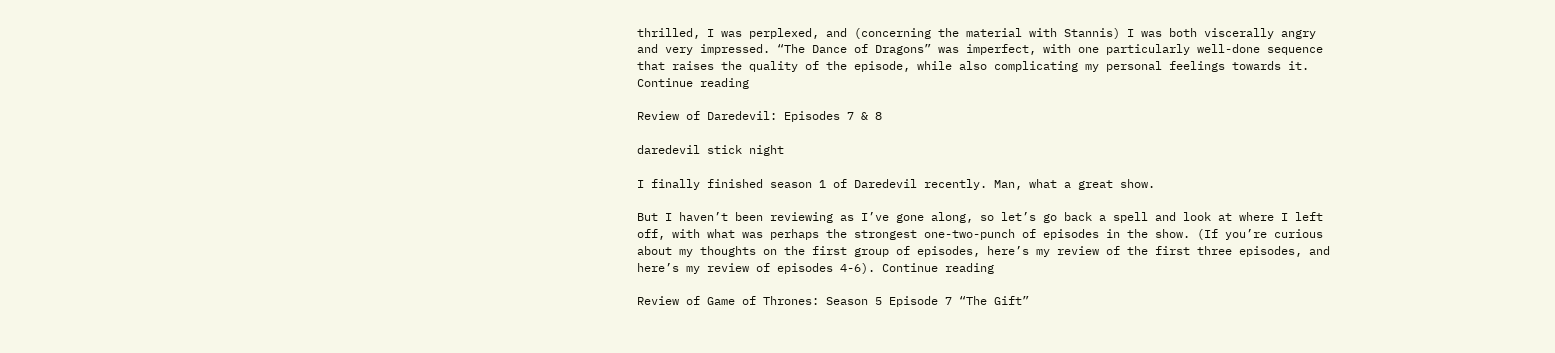thrilled, I was perplexed, and (concerning the material with Stannis) I was both viscerally angry and very impressed. “The Dance of Dragons” was imperfect, with one particularly well-done sequence that raises the quality of the episode, while also complicating my personal feelings towards it. Continue reading

Review of Daredevil: Episodes 7 & 8

daredevil stick night

I finally finished season 1 of Daredevil recently. Man, what a great show.

But I haven’t been reviewing as I’ve gone along, so let’s go back a spell and look at where I left off, with what was perhaps the strongest one-two-punch of episodes in the show. (If you’re curious about my thoughts on the first group of episodes, here’s my review of the first three episodes, and here’s my review of episodes 4-6). Continue reading

Review of Game of Thrones: Season 5 Episode 7 “The Gift”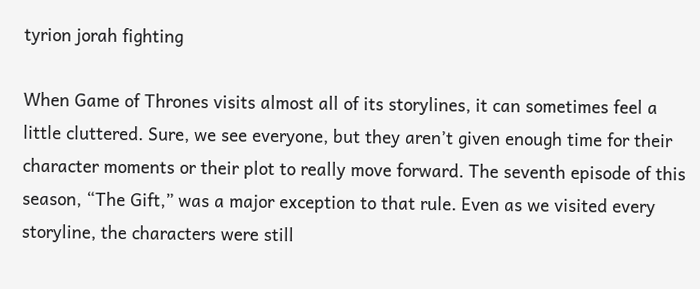tyrion jorah fighting

When Game of Thrones visits almost all of its storylines, it can sometimes feel a little cluttered. Sure, we see everyone, but they aren’t given enough time for their character moments or their plot to really move forward. The seventh episode of this season, “The Gift,” was a major exception to that rule. Even as we visited every storyline, the characters were still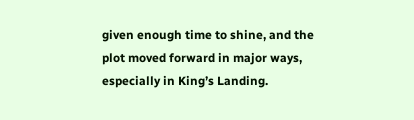given enough time to shine, and the plot moved forward in major ways, especially in King’s Landing.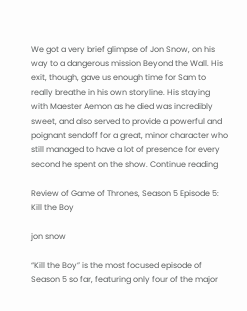We got a very brief glimpse of Jon Snow, on his way to a dangerous mission Beyond the Wall. His exit, though, gave us enough time for Sam to really breathe in his own storyline. His staying with Maester Aemon as he died was incredibly sweet, and also served to provide a powerful and poignant sendoff for a great, minor character who still managed to have a lot of presence for every second he spent on the show. Continue reading

Review of Game of Thrones, Season 5 Episode 5: Kill the Boy

jon snow

“Kill the Boy” is the most focused episode of Season 5 so far, featuring only four of the major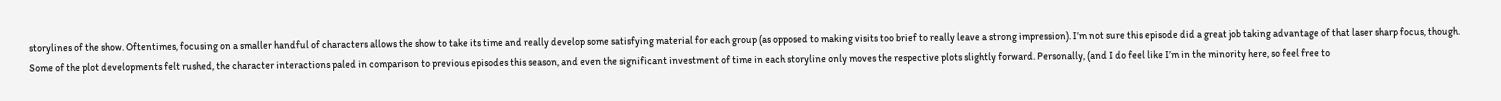storylines of the show. Oftentimes, focusing on a smaller handful of characters allows the show to take its time and really develop some satisfying material for each group (as opposed to making visits too brief to really leave a strong impression). I’m not sure this episode did a great job taking advantage of that laser sharp focus, though. Some of the plot developments felt rushed, the character interactions paled in comparison to previous episodes this season, and even the significant investment of time in each storyline only moves the respective plots slightly forward. Personally, (and I do feel like I’m in the minority here, so feel free to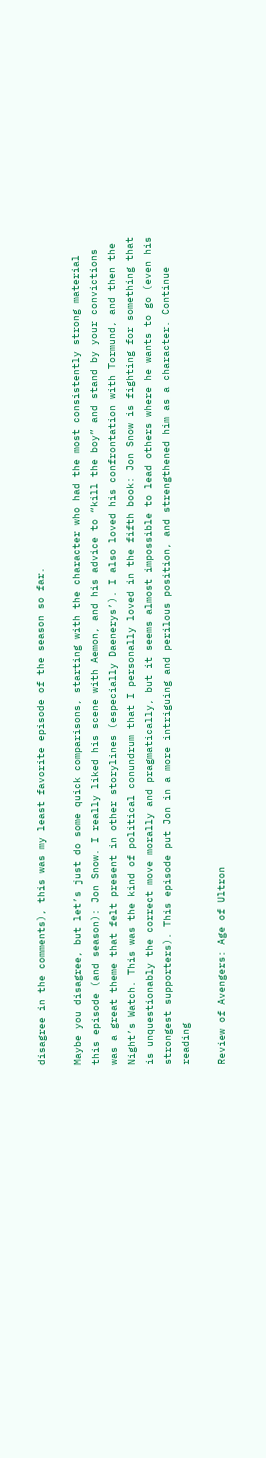disagree in the comments), this was my least favorite episode of the season so far.

Maybe you disagree, but let’s just do some quick comparisons, starting with the character who had the most consistently strong material this episode (and season): Jon Snow. I really liked his scene with Aemon, and his advice to “kill the boy” and stand by your convictions was a great theme that felt present in other storylines (especially Daenerys’). I also loved his confrontation with Tormund, and then the Night’s Watch. This was the kind of political conundrum that I personally loved in the fifth book: Jon Snow is fighting for something that is unquestionably the correct move morally and pragmatically, but it seems almost impossible to lead others where he wants to go (even his strongest supporters). This episode put Jon in a more intriguing and perilous position, and strengthened him as a character. Continue reading

Review of Avengers: Age of Ultron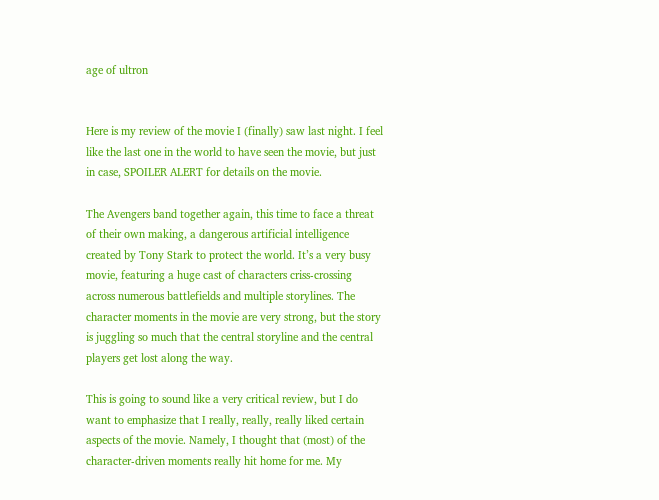age of ultron


Here is my review of the movie I (finally) saw last night. I feel like the last one in the world to have seen the movie, but just in case, SPOILER ALERT for details on the movie.

The Avengers band together again, this time to face a threat of their own making, a dangerous artificial intelligence created by Tony Stark to protect the world. It’s a very busy movie, featuring a huge cast of characters criss-crossing across numerous battlefields and multiple storylines. The character moments in the movie are very strong, but the story is juggling so much that the central storyline and the central players get lost along the way.

This is going to sound like a very critical review, but I do want to emphasize that I really, really, really liked certain aspects of the movie. Namely, I thought that (most) of the character-driven moments really hit home for me. My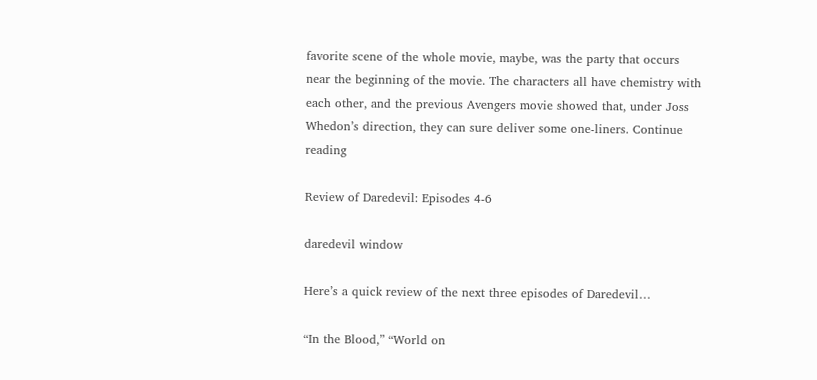favorite scene of the whole movie, maybe, was the party that occurs near the beginning of the movie. The characters all have chemistry with each other, and the previous Avengers movie showed that, under Joss Whedon’s direction, they can sure deliver some one-liners. Continue reading

Review of Daredevil: Episodes 4-6

daredevil window

Here’s a quick review of the next three episodes of Daredevil…

“In the Blood,” “World on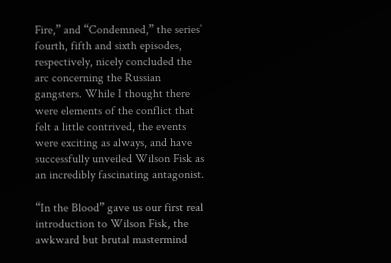Fire,” and “Condemned,” the series’ fourth, fifth and sixth episodes, respectively, nicely concluded the arc concerning the Russian gangsters. While I thought there were elements of the conflict that felt a little contrived, the events were exciting as always, and have successfully unveiled Wilson Fisk as an incredibly fascinating antagonist.

“In the Blood” gave us our first real introduction to Wilson Fisk, the awkward but brutal mastermind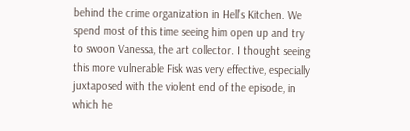behind the crime organization in Hell’s Kitchen. We spend most of this time seeing him open up and try to swoon Vanessa, the art collector. I thought seeing this more vulnerable Fisk was very effective, especially juxtaposed with the violent end of the episode, in which he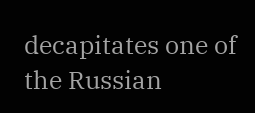decapitates one of the Russian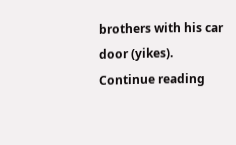brothers with his car door (yikes). Continue reading